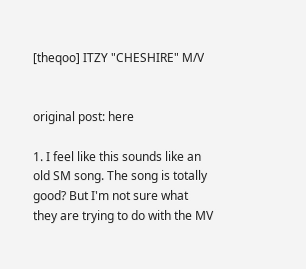[theqoo] ITZY "CHESHIRE" M/V


original post: here

1. I feel like this sounds like an old SM song. The song is totally good? But I'm not sure what they are trying to do with the MV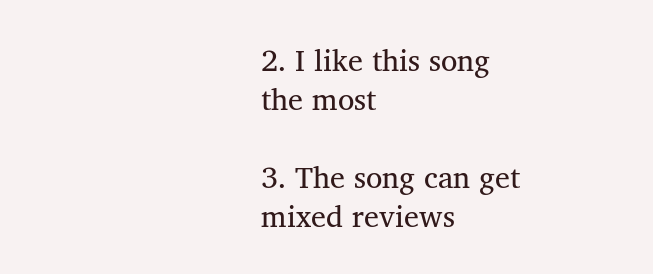2. I like this song the most

3. The song can get mixed reviews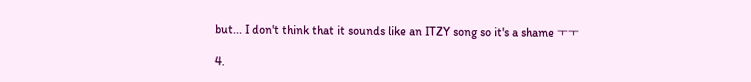but... I don't think that it sounds like an ITZY song so it's a shame ㅜㅜ

4.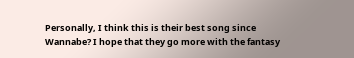Personally, I think this is their best song since Wannabe? I hope that they go more with the fantasy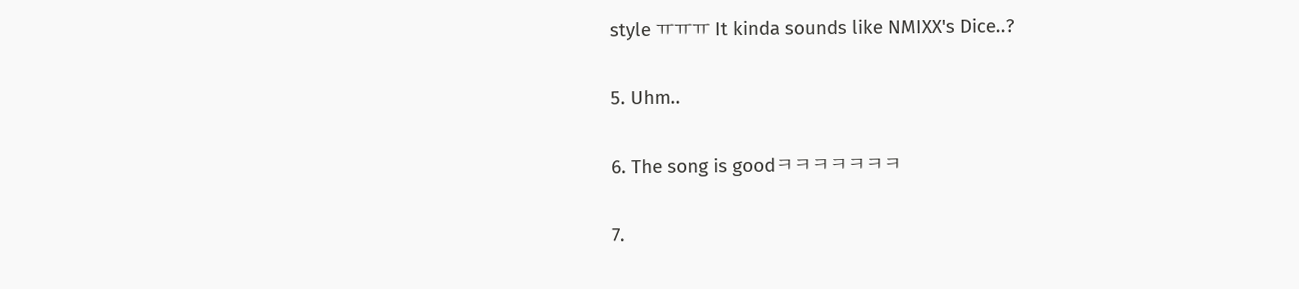style ㅠㅠㅠ It kinda sounds like NMIXX's Dice..?

5. Uhm..

6. The song is goodㅋㅋㅋㅋㅋㅋㅋ

7.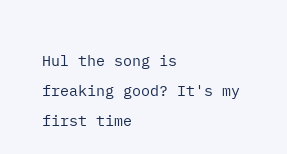Hul the song is freaking good? It's my first time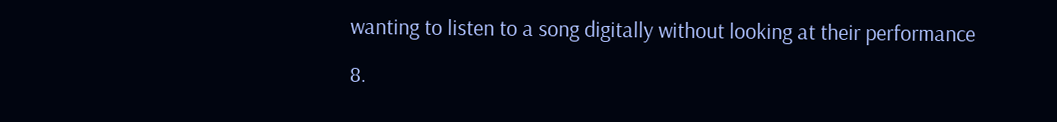wanting to listen to a song digitally without looking at their performance

8.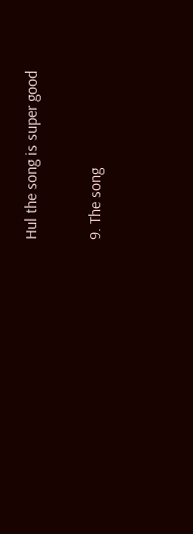Hul the song is super good

9. The song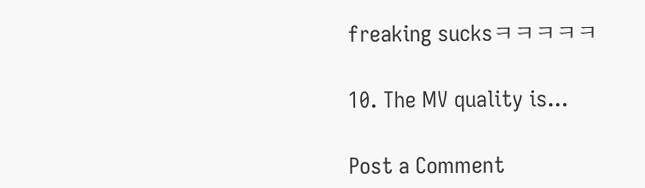freaking sucksㅋㅋㅋㅋㅋ

10. The MV quality is...

Post a Comment